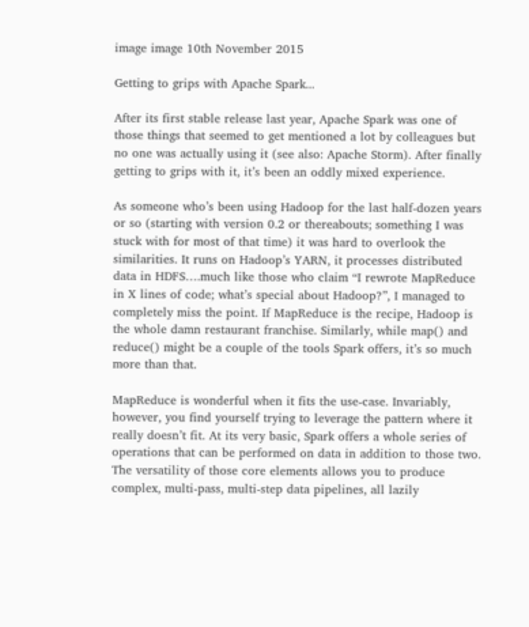image image 10th November 2015

Getting to grips with Apache Spark...

After its first stable release last year, Apache Spark was one of those things that seemed to get mentioned a lot by colleagues but no one was actually using it (see also: Apache Storm). After finally getting to grips with it, it’s been an oddly mixed experience.

As someone who’s been using Hadoop for the last half-dozen years or so (starting with version 0.2 or thereabouts; something I was stuck with for most of that time) it was hard to overlook the similarities. It runs on Hadoop’s YARN, it processes distributed data in HDFS….much like those who claim “I rewrote MapReduce in X lines of code; what’s special about Hadoop?”, I managed to completely miss the point. If MapReduce is the recipe, Hadoop is the whole damn restaurant franchise. Similarly, while map() and reduce() might be a couple of the tools Spark offers, it’s so much more than that.

MapReduce is wonderful when it fits the use-case. Invariably, however, you find yourself trying to leverage the pattern where it really doesn’t fit. At its very basic, Spark offers a whole series of operations that can be performed on data in addition to those two. The versatility of those core elements allows you to produce complex, multi-pass, multi-step data pipelines, all lazily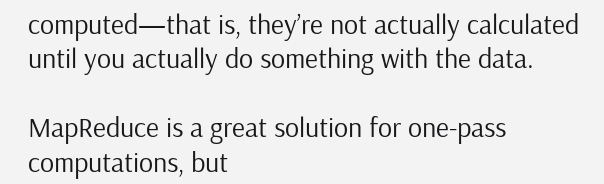computed—that is, they’re not actually calculated until you actually do something with the data.

MapReduce is a great solution for one-pass computations, but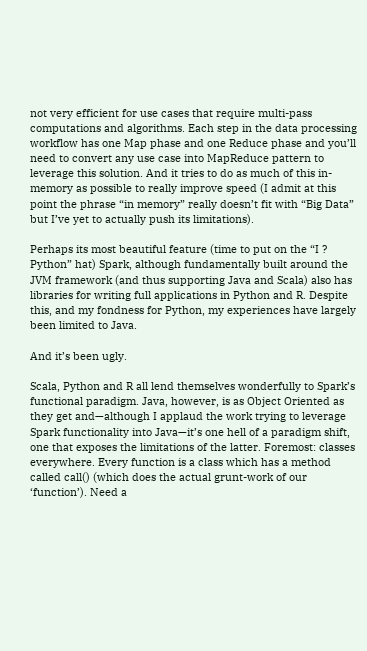not very efficient for use cases that require multi-pass computations and algorithms. Each step in the data processing workflow has one Map phase and one Reduce phase and you’ll need to convert any use case into MapReduce pattern to leverage this solution. And it tries to do as much of this in-memory as possible to really improve speed (I admit at this point the phrase “in memory” really doesn’t fit with “Big Data” but I’ve yet to actually push its limitations).

Perhaps its most beautiful feature (time to put on the “I ? Python” hat) Spark, although fundamentally built around the JVM framework (and thus supporting Java and Scala) also has libraries for writing full applications in Python and R. Despite this, and my fondness for Python, my experiences have largely been limited to Java.

And it’s been ugly.

Scala, Python and R all lend themselves wonderfully to Spark’s functional paradigm. Java, however, is as Object Oriented as they get and—although I applaud the work trying to leverage Spark functionality into Java—it’s one hell of a paradigm shift, one that exposes the limitations of the latter. Foremost: classes everywhere. Every function is a class which has a method called call() (which does the actual grunt-work of our ‘function’). Need a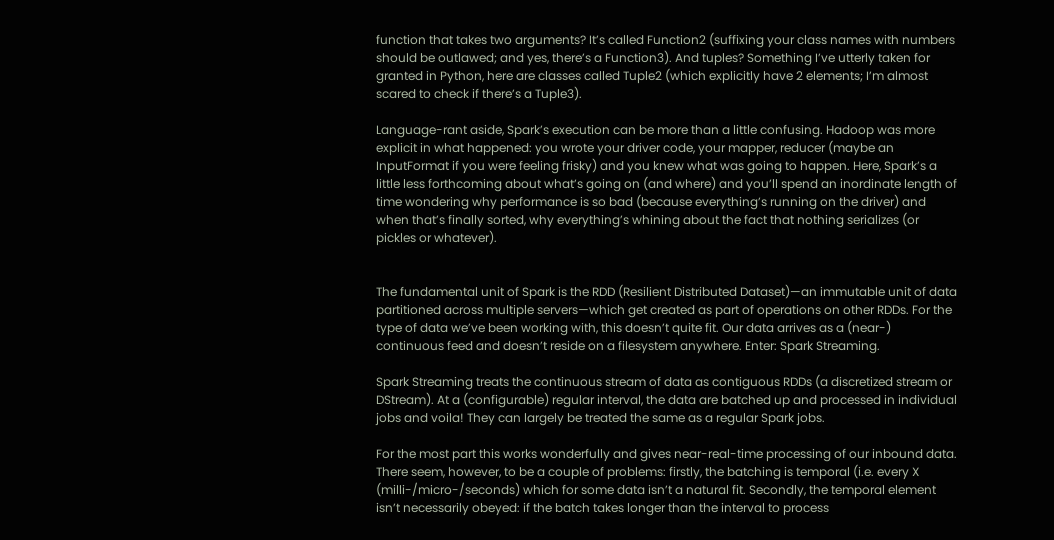function that takes two arguments? It’s called Function2 (suffixing your class names with numbers should be outlawed; and yes, there’s a Function3). And tuples? Something I’ve utterly taken for granted in Python, here are classes called Tuple2 (which explicitly have 2 elements; I’m almost scared to check if there’s a Tuple3).

Language-rant aside, Spark’s execution can be more than a little confusing. Hadoop was more explicit in what happened: you wrote your driver code, your mapper, reducer (maybe an InputFormat if you were feeling frisky) and you knew what was going to happen. Here, Spark’s a little less forthcoming about what’s going on (and where) and you’ll spend an inordinate length of time wondering why performance is so bad (because everything’s running on the driver) and when that’s finally sorted, why everything’s whining about the fact that nothing serializes (or pickles or whatever).


The fundamental unit of Spark is the RDD (Resilient Distributed Dataset)—an immutable unit of data partitioned across multiple servers—which get created as part of operations on other RDDs. For the type of data we’ve been working with, this doesn’t quite fit. Our data arrives as a (near-) continuous feed and doesn’t reside on a filesystem anywhere. Enter: Spark Streaming.

Spark Streaming treats the continuous stream of data as contiguous RDDs (a discretized stream or DStream). At a (configurable) regular interval, the data are batched up and processed in individual jobs and voila! They can largely be treated the same as a regular Spark jobs.

For the most part this works wonderfully and gives near-real-time processing of our inbound data. There seem, however, to be a couple of problems: firstly, the batching is temporal (i.e. every X (milli-/micro-/seconds) which for some data isn’t a natural fit. Secondly, the temporal element isn’t necessarily obeyed: if the batch takes longer than the interval to process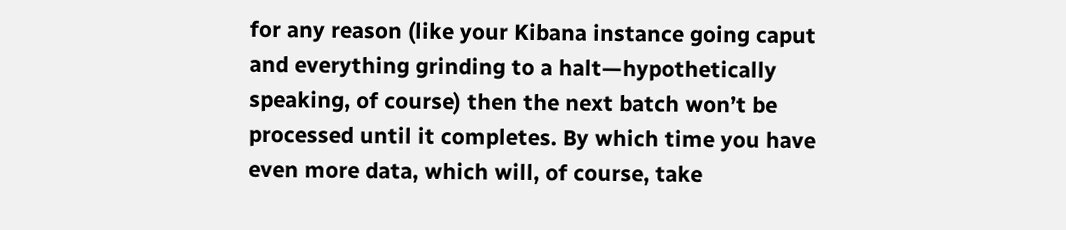for any reason (like your Kibana instance going caput and everything grinding to a halt—hypothetically speaking, of course) then the next batch won’t be processed until it completes. By which time you have even more data, which will, of course, take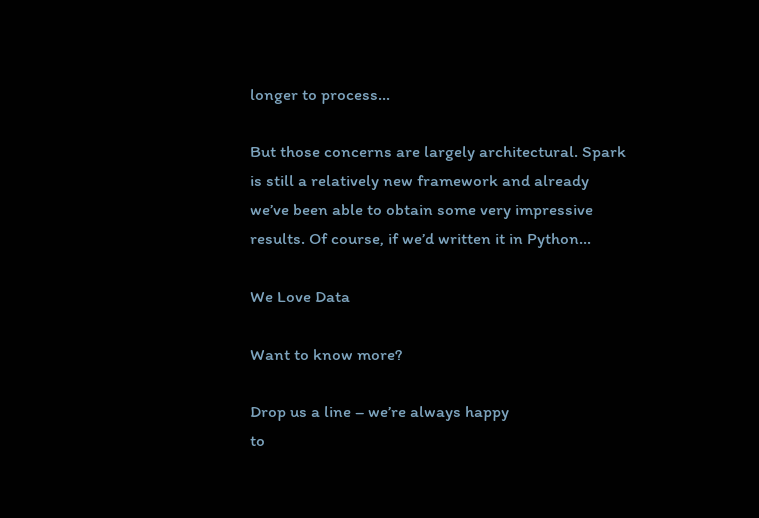longer to process…

But those concerns are largely architectural. Spark is still a relatively new framework and already we’ve been able to obtain some very impressive results. Of course, if we’d written it in Python…

We Love Data

Want to know more?

Drop us a line – we’re always happy
to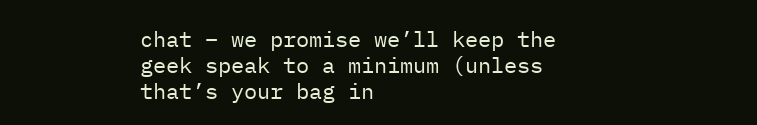chat – we promise we’ll keep the
geek speak to a minimum (unless
that’s your bag in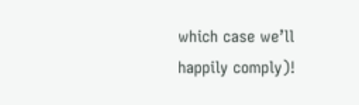which case we’ll
happily comply)!